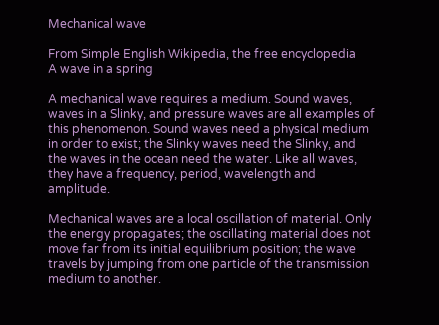Mechanical wave

From Simple English Wikipedia, the free encyclopedia
A wave in a spring

A mechanical wave requires a medium. Sound waves, waves in a Slinky, and pressure waves are all examples of this phenomenon. Sound waves need a physical medium in order to exist; the Slinky waves need the Slinky, and the waves in the ocean need the water. Like all waves, they have a frequency, period, wavelength and amplitude.

Mechanical waves are a local oscillation of material. Only the energy propagates; the oscillating material does not move far from its initial equilibrium position; the wave travels by jumping from one particle of the transmission medium to another.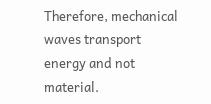Therefore, mechanical waves transport energy and not material.